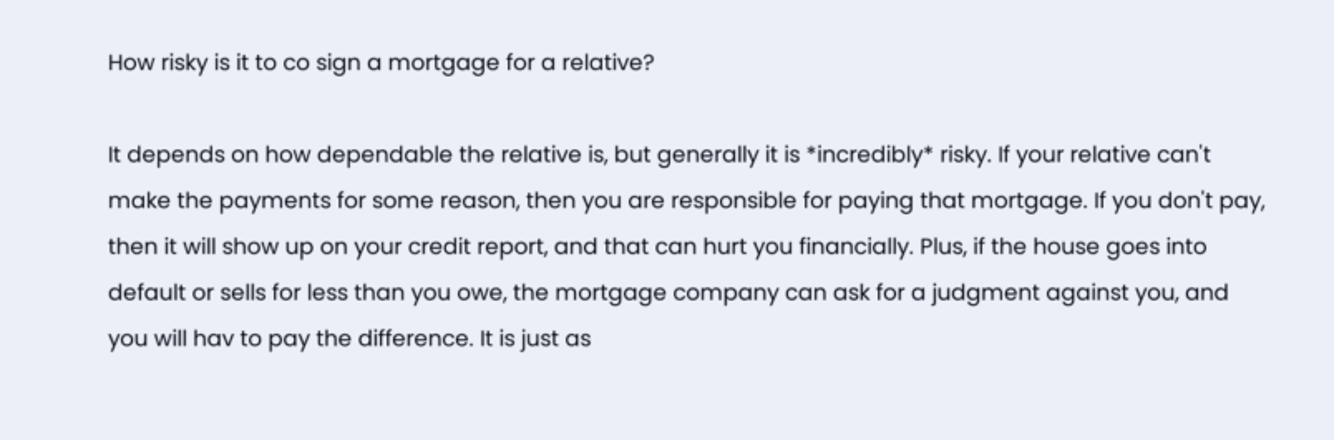How risky is it to co sign a mortgage for a relative?

It depends on how dependable the relative is, but generally it is *incredibly* risky. If your relative can't make the payments for some reason, then you are responsible for paying that mortgage. If you don't pay, then it will show up on your credit report, and that can hurt you financially. Plus, if the house goes into default or sells for less than you owe, the mortgage company can ask for a judgment against you, and you will hav to pay the difference. It is just as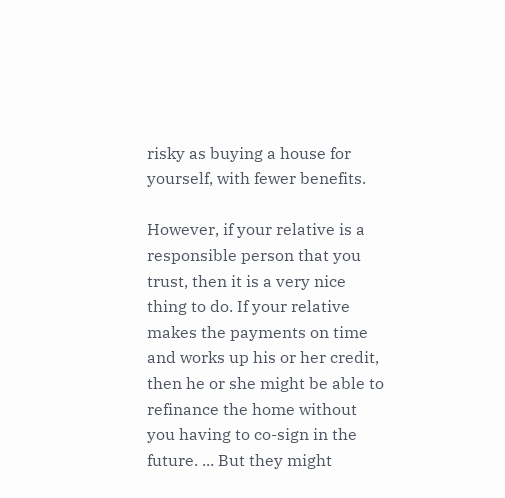risky as buying a house for yourself, with fewer benefits.

However, if your relative is a responsible person that you trust, then it is a very nice thing to do. If your relative makes the payments on time and works up his or her credit, then he or she might be able to refinance the home without you having to co-sign in the future. ... But they might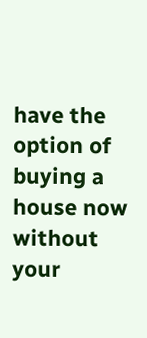have the option of buying a house now without your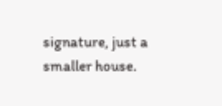signature, just a smaller house.